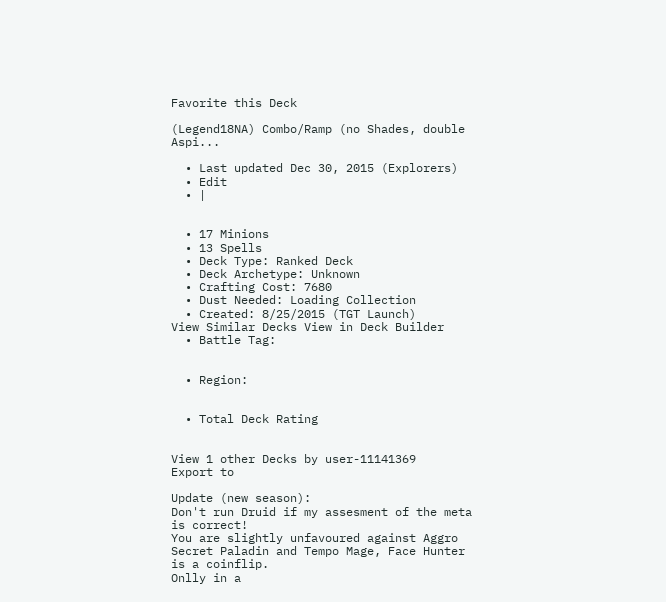Favorite this Deck

(Legend18NA) Combo/Ramp (no Shades, double Aspi...

  • Last updated Dec 30, 2015 (Explorers)
  • Edit
  • |


  • 17 Minions
  • 13 Spells
  • Deck Type: Ranked Deck
  • Deck Archetype: Unknown
  • Crafting Cost: 7680
  • Dust Needed: Loading Collection
  • Created: 8/25/2015 (TGT Launch)
View Similar Decks View in Deck Builder
  • Battle Tag:


  • Region:


  • Total Deck Rating


View 1 other Decks by user-11141369
Export to

Update (new season):
Don't run Druid if my assesment of the meta is correct!
You are slightly unfavoured against Aggro Secret Paladin and Tempo Mage, Face Hunter is a coinflip.
Onlly in a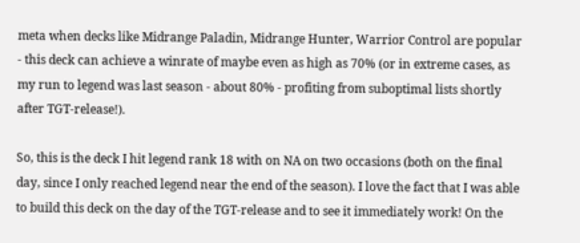meta when decks like Midrange Paladin, Midrange Hunter, Warrior Control are popular - this deck can achieve a winrate of maybe even as high as 70% (or in extreme cases, as my run to legend was last season - about 80% - profiting from suboptimal lists shortly after TGT-release!).

So, this is the deck I hit legend rank 18 with on NA on two occasions (both on the final day, since I only reached legend near the end of the season). I love the fact that I was able to build this deck on the day of the TGT-release and to see it immediately work! On the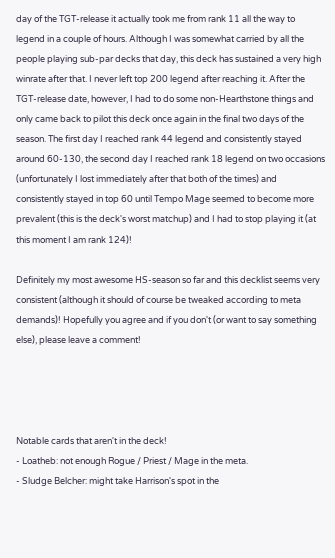day of the TGT-release it actually took me from rank 11 all the way to legend in a couple of hours. Although I was somewhat carried by all the people playing sub-par decks that day, this deck has sustained a very high winrate after that. I never left top 200 legend after reaching it. After the TGT-release date, however, I had to do some non-Hearthstone things and only came back to pilot this deck once again in the final two days of the season. The first day I reached rank 44 legend and consistently stayed around 60-130, the second day I reached rank 18 legend on two occasions (unfortunately I lost immediately after that both of the times) and consistently stayed in top 60 until Tempo Mage seemed to become more prevalent (this is the deck's worst matchup) and I had to stop playing it (at this moment I am rank 124)!

Definitely my most awesome HS-season so far and this decklist seems very consistent (although it should of course be tweaked according to meta demands)! Hopefully you agree and if you don't (or want to say something else), please leave a comment!




Notable cards that aren't in the deck!
- Loatheb: not enough Rogue / Priest / Mage in the meta.
- Sludge Belcher: might take Harrison's spot in the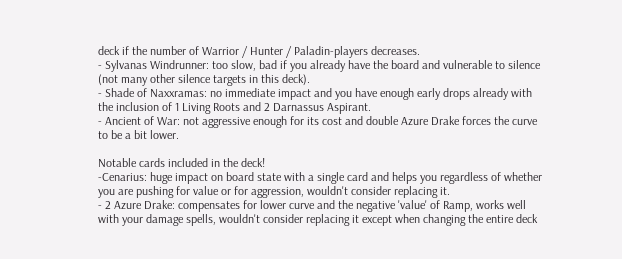deck if the number of Warrior / Hunter / Paladin-players decreases.
- Sylvanas Windrunner: too slow, bad if you already have the board and vulnerable to silence (not many other silence targets in this deck).
- Shade of Naxxramas: no immediate impact and you have enough early drops already with the inclusion of 1 Living Roots and 2 Darnassus Aspirant.
- Ancient of War: not aggressive enough for its cost and double Azure Drake forces the curve to be a bit lower.

Notable cards included in the deck!
-Cenarius: huge impact on board state with a single card and helps you regardless of whether you are pushing for value or for aggression, wouldn't consider replacing it.
- 2 Azure Drake: compensates for lower curve and the negative 'value' of Ramp, works well with your damage spells, wouldn't consider replacing it except when changing the entire deck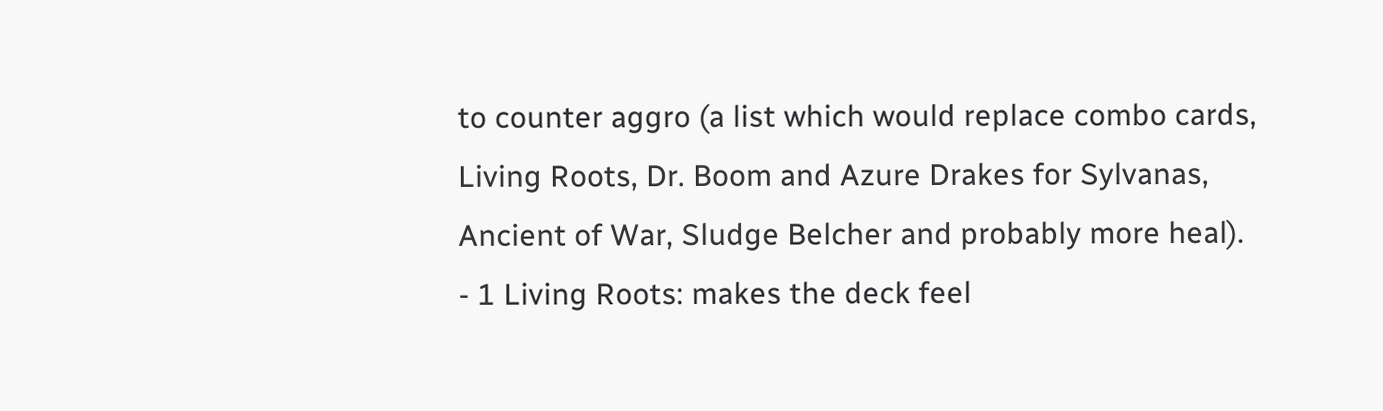to counter aggro (a list which would replace combo cards, Living Roots, Dr. Boom and Azure Drakes for Sylvanas, Ancient of War, Sludge Belcher and probably more heal).
- 1 Living Roots: makes the deck feel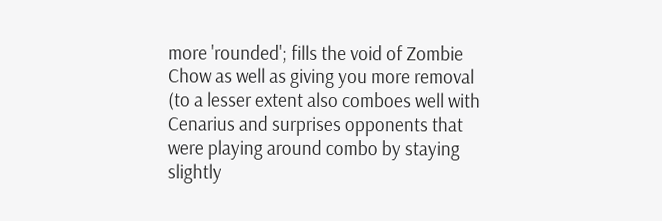more 'rounded'; fills the void of Zombie Chow as well as giving you more removal (to a lesser extent also comboes well with Cenarius and surprises opponents that were playing around combo by staying slightly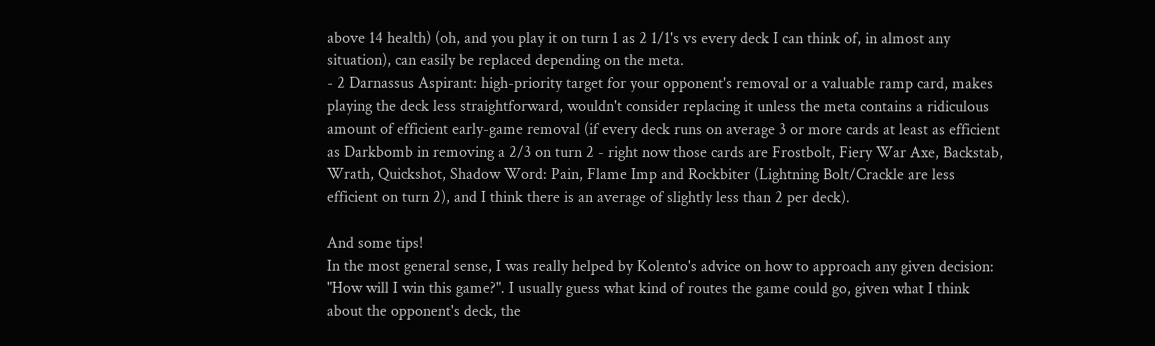above 14 health) (oh, and you play it on turn 1 as 2 1/1's vs every deck I can think of, in almost any situation), can easily be replaced depending on the meta.
- 2 Darnassus Aspirant: high-priority target for your opponent's removal or a valuable ramp card, makes playing the deck less straightforward, wouldn't consider replacing it unless the meta contains a ridiculous amount of efficient early-game removal (if every deck runs on average 3 or more cards at least as efficient as Darkbomb in removing a 2/3 on turn 2 - right now those cards are Frostbolt, Fiery War Axe, Backstab, Wrath, Quickshot, Shadow Word: Pain, Flame Imp and Rockbiter (Lightning Bolt/Crackle are less efficient on turn 2), and I think there is an average of slightly less than 2 per deck).

And some tips!
In the most general sense, I was really helped by Kolento's advice on how to approach any given decision: "How will I win this game?". I usually guess what kind of routes the game could go, given what I think about the opponent's deck, the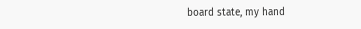board state, my hand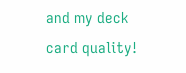and my deck card quality!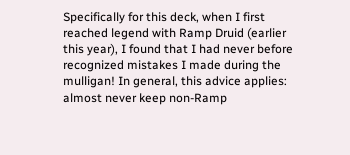Specifically for this deck, when I first reached legend with Ramp Druid (earlier this year), I found that I had never before recognized mistakes I made during the mulligan! In general, this advice applies: almost never keep non-Ramp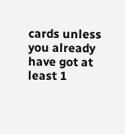cards unless you already have got at least 1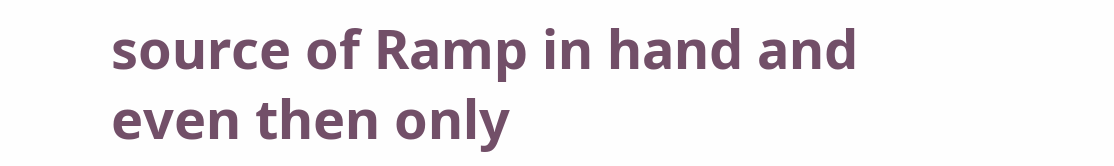source of Ramp in hand and even then only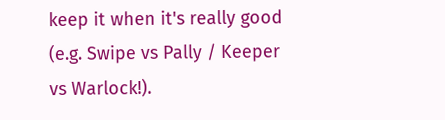keep it when it's really good (e.g. Swipe vs Pally / Keeper vs Warlock!).